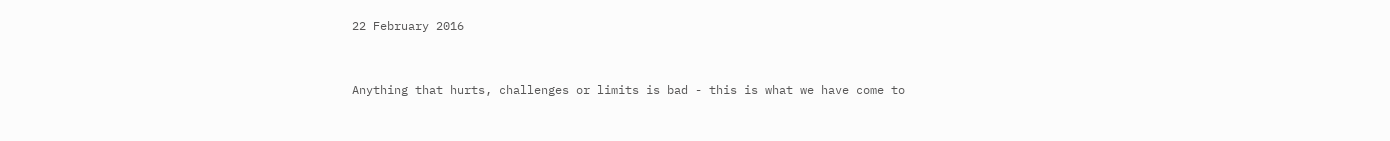22 February 2016


Anything that hurts, challenges or limits is bad - this is what we have come to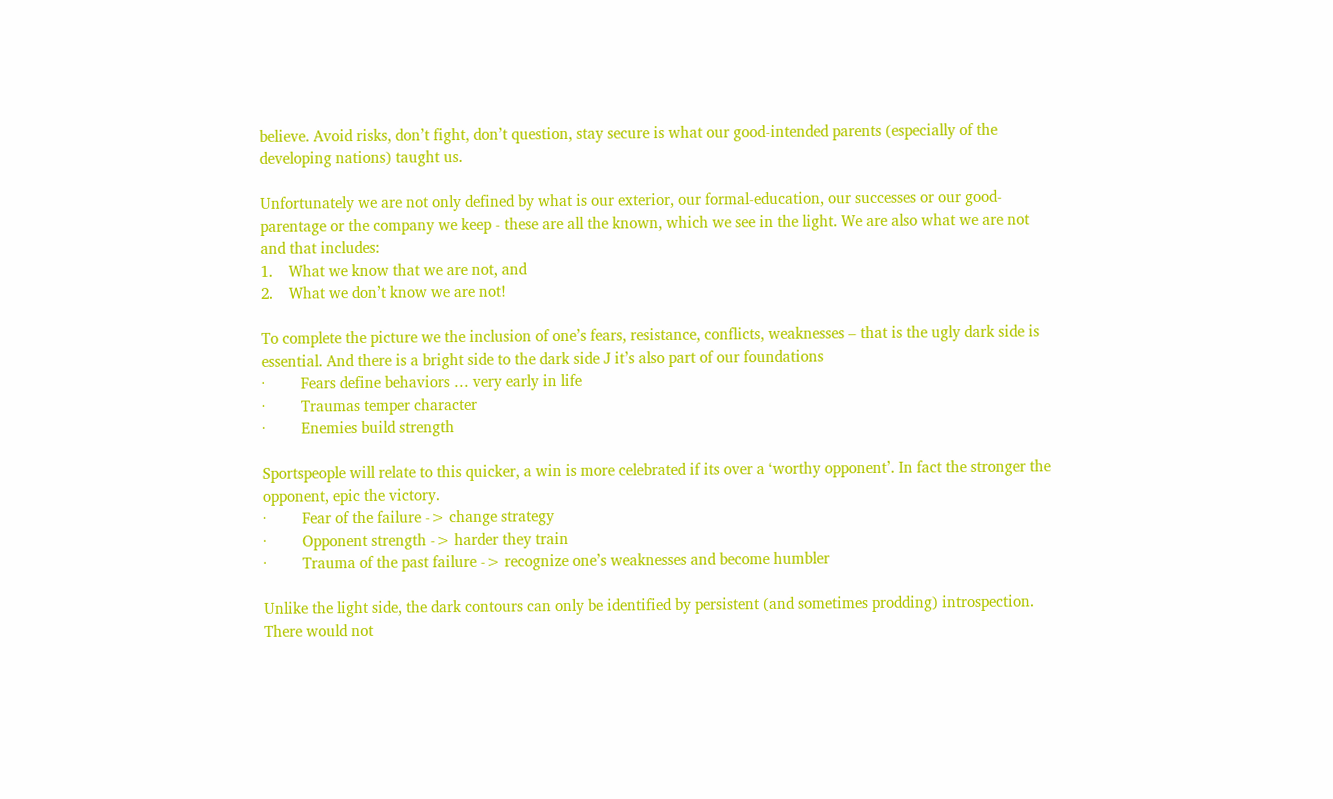believe. Avoid risks, don’t fight, don’t question, stay secure is what our good-intended parents (especially of the developing nations) taught us.

Unfortunately we are not only defined by what is our exterior, our formal-education, our successes or our good-parentage or the company we keep - these are all the known, which we see in the light. We are also what we are not and that includes:
1.    What we know that we are not, and
2.    What we don’t know we are not!

To complete the picture we the inclusion of one’s fears, resistance, conflicts, weaknesses – that is the ugly dark side is essential. And there is a bright side to the dark side J it’s also part of our foundations
·         Fears define behaviors … very early in life
·         Traumas temper character
·         Enemies build strength

Sportspeople will relate to this quicker, a win is more celebrated if its over a ‘worthy opponent’. In fact the stronger the opponent, epic the victory.
·         Fear of the failure -> change strategy
·         Opponent strength -> harder they train
·         Trauma of the past failure -> recognize one’s weaknesses and become humbler

Unlike the light side, the dark contours can only be identified by persistent (and sometimes prodding) introspection. There would not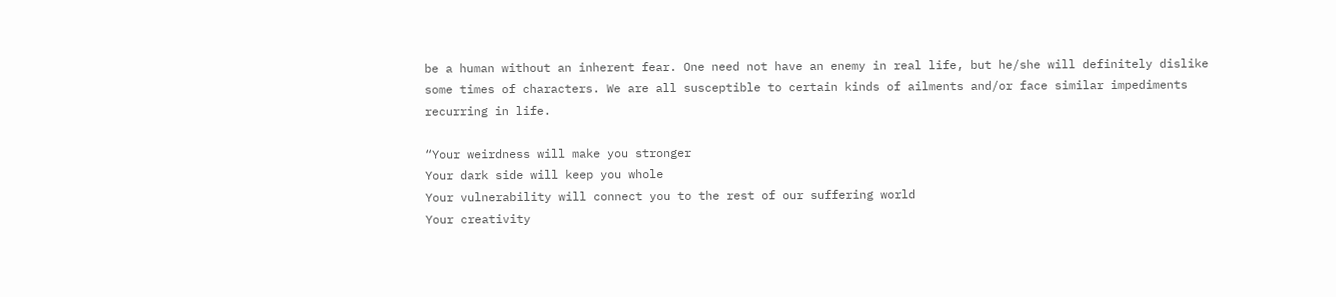be a human without an inherent fear. One need not have an enemy in real life, but he/she will definitely dislike some times of characters. We are all susceptible to certain kinds of ailments and/or face similar impediments recurring in life.

“Your weirdness will make you stronger
Your dark side will keep you whole
Your vulnerability will connect you to the rest of our suffering world
Your creativity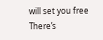will set you free
There’s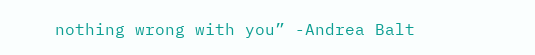nothing wrong with you” -Andrea Balt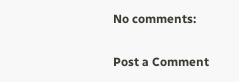No comments:

Post a Comment